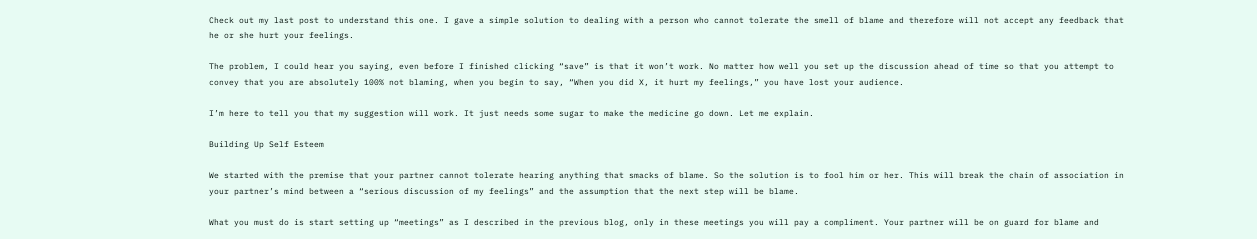Check out my last post to understand this one. I gave a simple solution to dealing with a person who cannot tolerate the smell of blame and therefore will not accept any feedback that he or she hurt your feelings.

The problem, I could hear you saying, even before I finished clicking “save” is that it won’t work. No matter how well you set up the discussion ahead of time so that you attempt to convey that you are absolutely 100% not blaming, when you begin to say, “When you did X, it hurt my feelings,” you have lost your audience.

I’m here to tell you that my suggestion will work. It just needs some sugar to make the medicine go down. Let me explain.

Building Up Self Esteem

We started with the premise that your partner cannot tolerate hearing anything that smacks of blame. So the solution is to fool him or her. This will break the chain of association in your partner’s mind between a “serious discussion of my feelings” and the assumption that the next step will be blame.

What you must do is start setting up “meetings” as I described in the previous blog, only in these meetings you will pay a compliment. Your partner will be on guard for blame and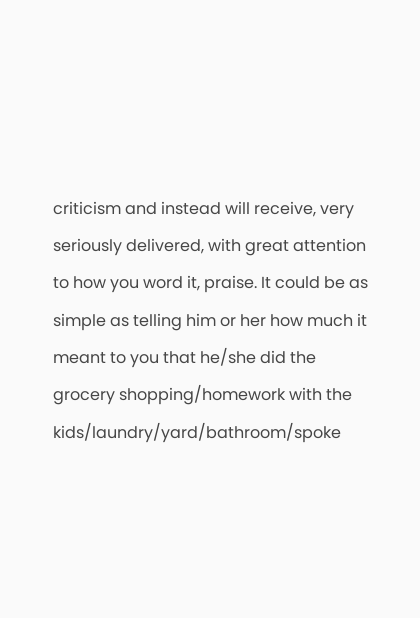criticism and instead will receive, very seriously delivered, with great attention to how you word it, praise. It could be as simple as telling him or her how much it meant to you that he/she did the grocery shopping/homework with the kids/laundry/yard/bathroom/spoke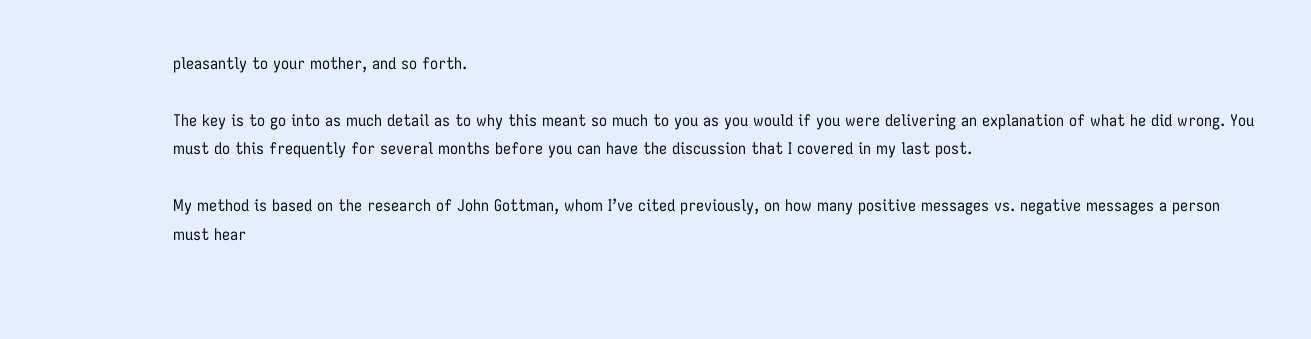pleasantly to your mother, and so forth.

The key is to go into as much detail as to why this meant so much to you as you would if you were delivering an explanation of what he did wrong. You must do this frequently for several months before you can have the discussion that I covered in my last post.

My method is based on the research of John Gottman, whom I’ve cited previously, on how many positive messages vs. negative messages a person must hear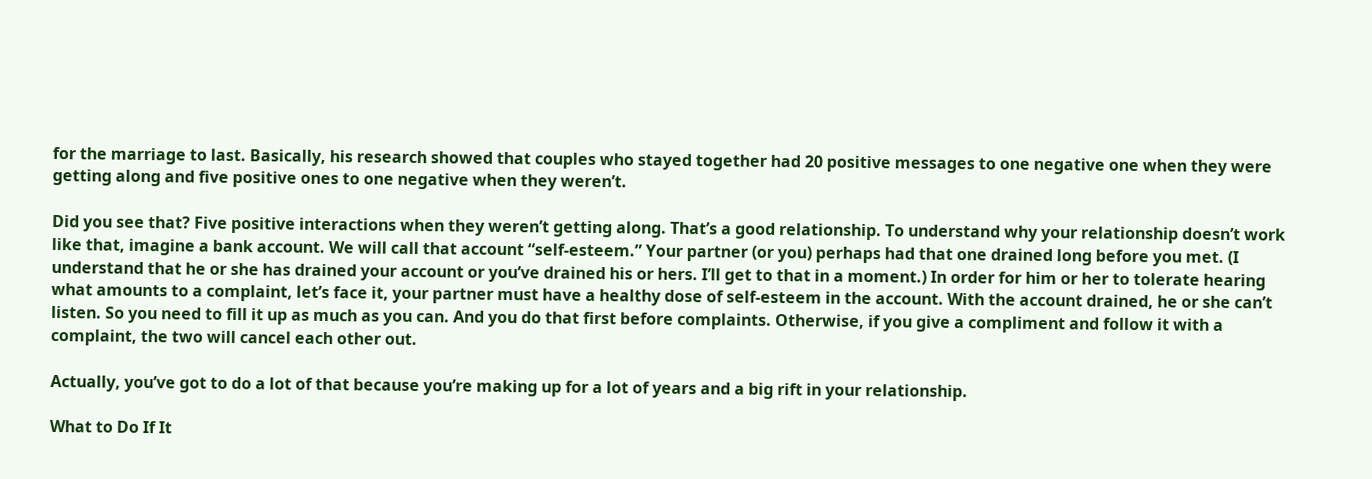for the marriage to last. Basically, his research showed that couples who stayed together had 20 positive messages to one negative one when they were getting along and five positive ones to one negative when they weren’t.

Did you see that? Five positive interactions when they weren’t getting along. That’s a good relationship. To understand why your relationship doesn’t work like that, imagine a bank account. We will call that account “self-esteem.” Your partner (or you) perhaps had that one drained long before you met. (I understand that he or she has drained your account or you’ve drained his or hers. I’ll get to that in a moment.) In order for him or her to tolerate hearing what amounts to a complaint, let’s face it, your partner must have a healthy dose of self-esteem in the account. With the account drained, he or she can’t listen. So you need to fill it up as much as you can. And you do that first before complaints. Otherwise, if you give a compliment and follow it with a complaint, the two will cancel each other out.

Actually, you’ve got to do a lot of that because you’re making up for a lot of years and a big rift in your relationship.

What to Do If It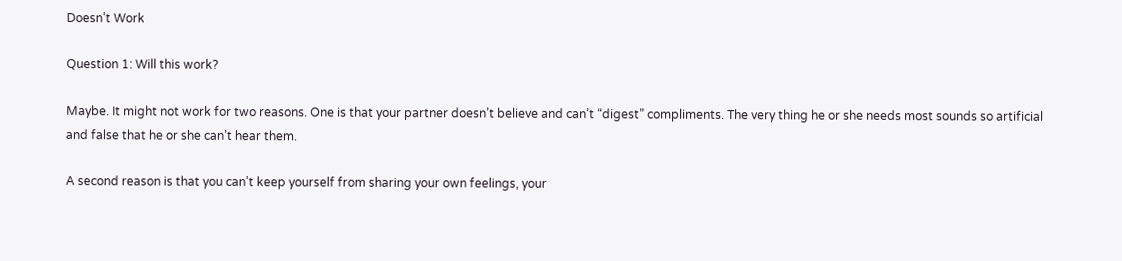Doesn’t Work

Question 1: Will this work?

Maybe. It might not work for two reasons. One is that your partner doesn’t believe and can’t “digest” compliments. The very thing he or she needs most sounds so artificial and false that he or she can’t hear them.

A second reason is that you can’t keep yourself from sharing your own feelings, your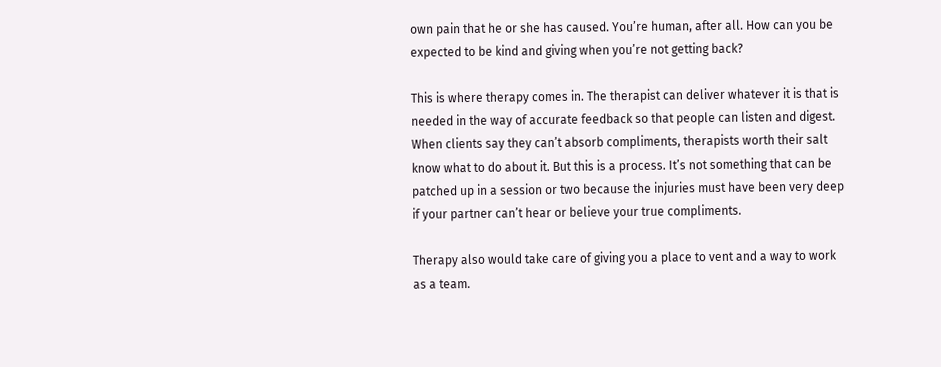own pain that he or she has caused. You’re human, after all. How can you be expected to be kind and giving when you’re not getting back?

This is where therapy comes in. The therapist can deliver whatever it is that is needed in the way of accurate feedback so that people can listen and digest. When clients say they can’t absorb compliments, therapists worth their salt know what to do about it. But this is a process. It’s not something that can be patched up in a session or two because the injuries must have been very deep if your partner can’t hear or believe your true compliments.

Therapy also would take care of giving you a place to vent and a way to work as a team.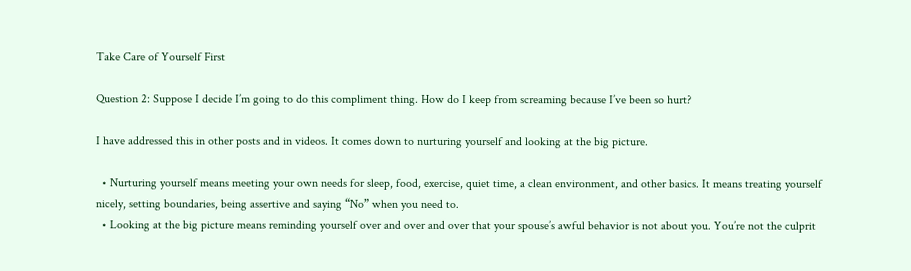Take Care of Yourself First

Question 2: Suppose I decide I’m going to do this compliment thing. How do I keep from screaming because I’ve been so hurt?

I have addressed this in other posts and in videos. It comes down to nurturing yourself and looking at the big picture.

  • Nurturing yourself means meeting your own needs for sleep, food, exercise, quiet time, a clean environment, and other basics. It means treating yourself nicely, setting boundaries, being assertive and saying “No” when you need to.
  • Looking at the big picture means reminding yourself over and over and over that your spouse’s awful behavior is not about you. You’re not the culprit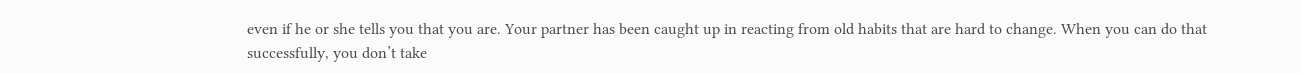even if he or she tells you that you are. Your partner has been caught up in reacting from old habits that are hard to change. When you can do that successfully, you don’t take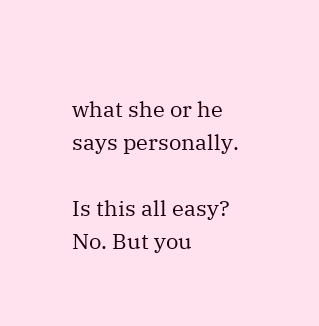what she or he says personally.

Is this all easy? No. But you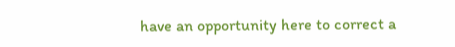have an opportunity here to correct a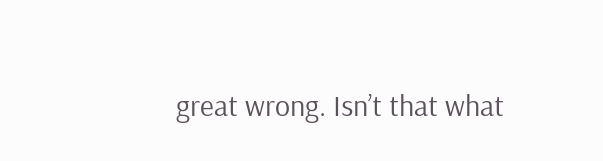great wrong. Isn’t that what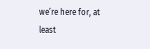we’re here for, at least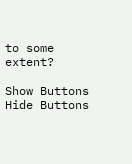to some extent?

Show Buttons
Hide Buttons